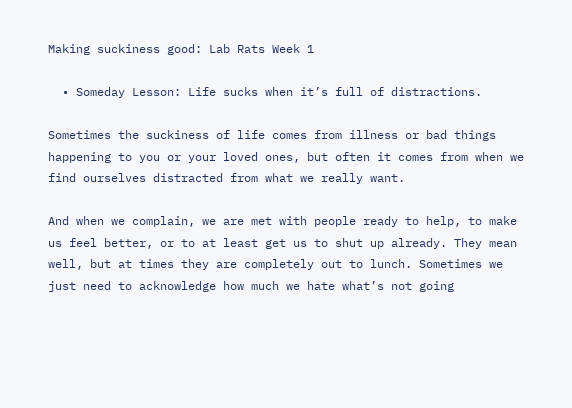Making suckiness good: Lab Rats Week 1

  • Someday Lesson: Life sucks when it’s full of distractions.

Sometimes the suckiness of life comes from illness or bad things happening to you or your loved ones, but often it comes from when we find ourselves distracted from what we really want.

And when we complain, we are met with people ready to help, to make us feel better, or to at least get us to shut up already. They mean well, but at times they are completely out to lunch. Sometimes we just need to acknowledge how much we hate what’s not going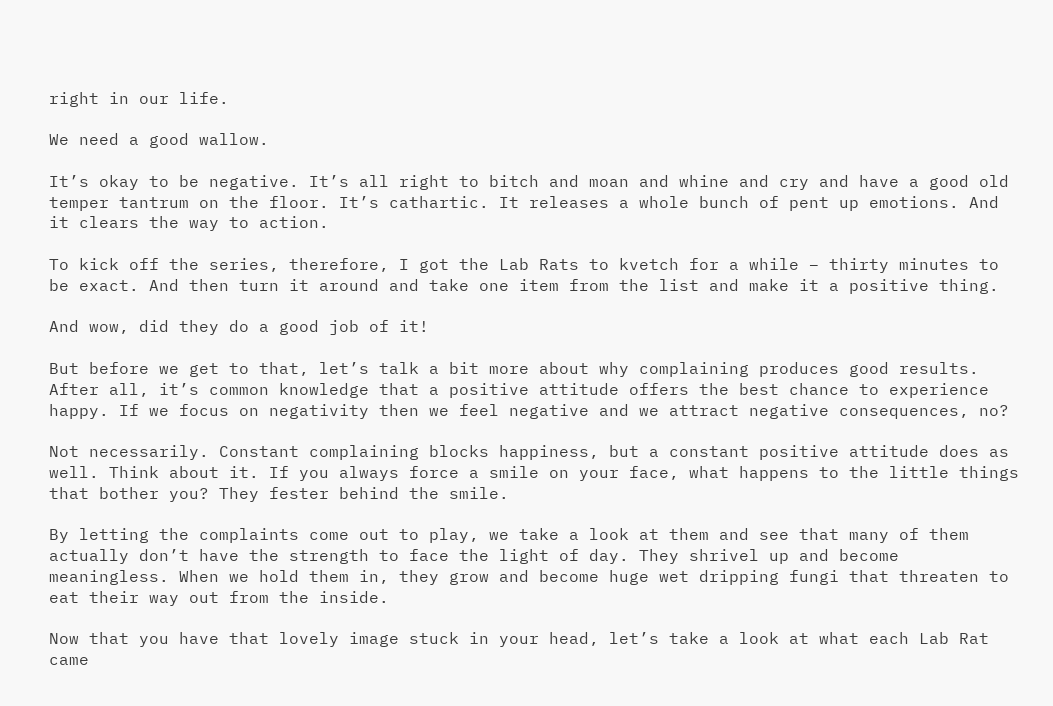right in our life.

We need a good wallow.

It’s okay to be negative. It’s all right to bitch and moan and whine and cry and have a good old temper tantrum on the floor. It’s cathartic. It releases a whole bunch of pent up emotions. And it clears the way to action.

To kick off the series, therefore, I got the Lab Rats to kvetch for a while – thirty minutes to be exact. And then turn it around and take one item from the list and make it a positive thing.

And wow, did they do a good job of it!

But before we get to that, let’s talk a bit more about why complaining produces good results. After all, it’s common knowledge that a positive attitude offers the best chance to experience happy. If we focus on negativity then we feel negative and we attract negative consequences, no?

Not necessarily. Constant complaining blocks happiness, but a constant positive attitude does as well. Think about it. If you always force a smile on your face, what happens to the little things that bother you? They fester behind the smile.

By letting the complaints come out to play, we take a look at them and see that many of them actually don’t have the strength to face the light of day. They shrivel up and become meaningless. When we hold them in, they grow and become huge wet dripping fungi that threaten to eat their way out from the inside.

Now that you have that lovely image stuck in your head, let’s take a look at what each Lab Rat came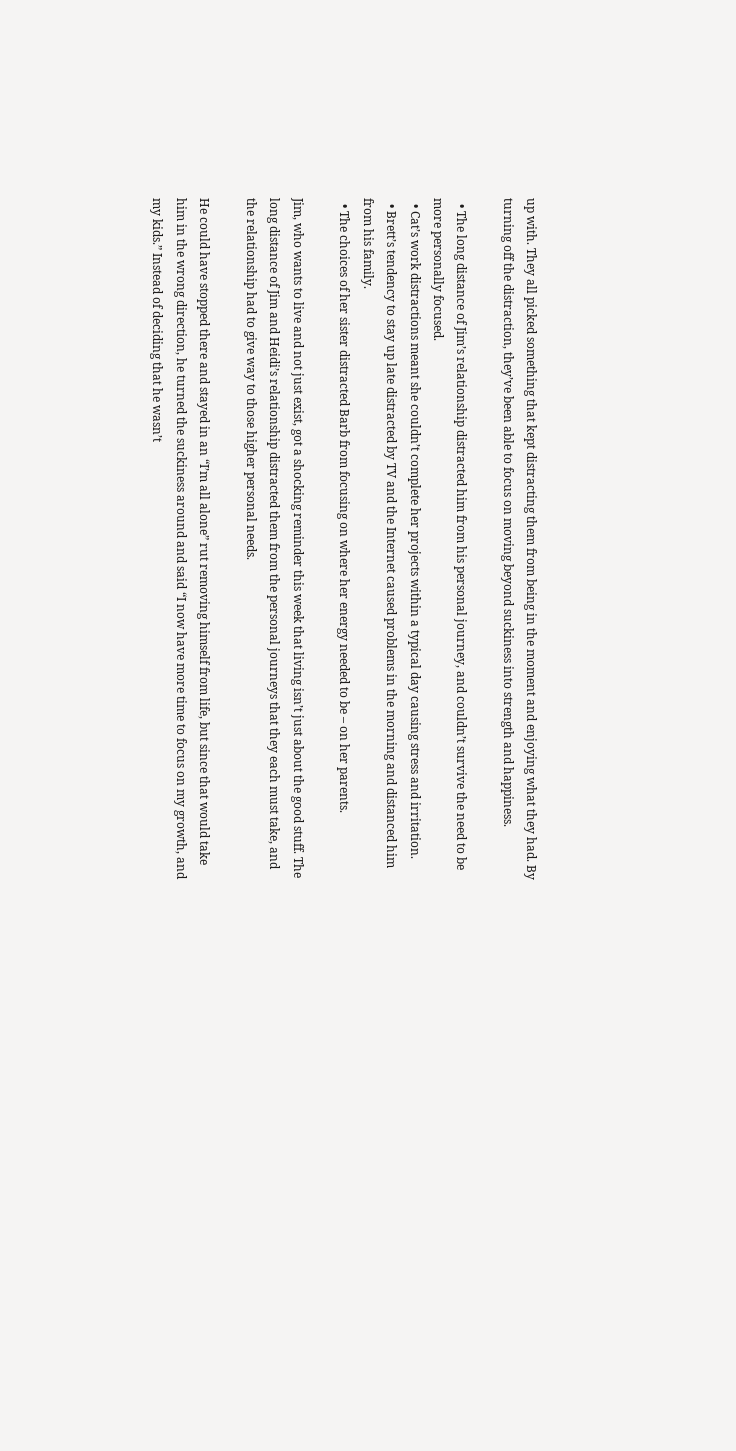up with. They all picked something that kept distracting them from being in the moment and enjoying what they had. By turning off the distraction, they’ve been able to focus on moving beyond suckiness into strength and happiness.

  • The long distance of Jim’s relationship distracted him from his personal journey, and couldn’t survive the need to be more personally focused.
  • Cat’s work distractions meant she couldn’t complete her projects within a typical day causing stress and irritation.
  • Brett’s tendency to stay up late distracted by TV and the Internet caused problems in the morning and distanced him from his family.
  • The choices of her sister distracted Barb from focusing on where her energy needed to be – on her parents.

Jim, who wants to live and not just exist, got a shocking reminder this week that living isn’t just about the good stuff. The long distance of Jim and Heidi’s relationship distracted them from the personal journeys that they each must take, and the relationship had to give way to those higher personal needs.

He could have stopped there and stayed in an “I’m all alone” rut removing himself from life, but since that would take him in the wrong direction, he turned the suckiness around and said “I now have more time to focus on my growth, and my kids.” Instead of deciding that he wasn’t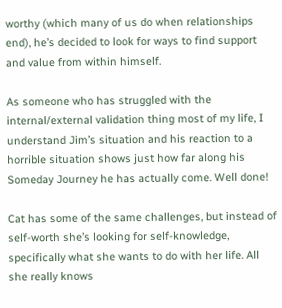worthy (which many of us do when relationships end), he’s decided to look for ways to find support and value from within himself.

As someone who has struggled with the internal/external validation thing most of my life, I understand Jim’s situation and his reaction to a horrible situation shows just how far along his Someday Journey he has actually come. Well done!

Cat has some of the same challenges, but instead of self-worth she’s looking for self-knowledge, specifically what she wants to do with her life. All she really knows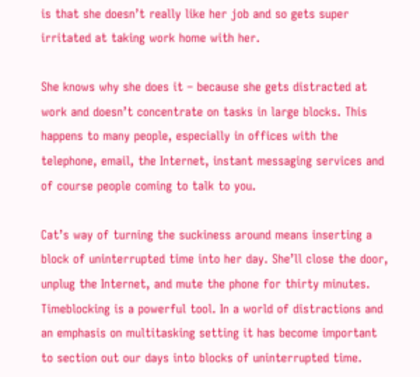is that she doesn’t really like her job and so gets super irritated at taking work home with her.

She knows why she does it – because she gets distracted at work and doesn’t concentrate on tasks in large blocks. This happens to many people, especially in offices with the telephone, email, the Internet, instant messaging services and of course people coming to talk to you.

Cat’s way of turning the suckiness around means inserting a block of uninterrupted time into her day. She’ll close the door, unplug the Internet, and mute the phone for thirty minutes. Timeblocking is a powerful tool. In a world of distractions and an emphasis on multitasking setting it has become important to section out our days into blocks of uninterrupted time.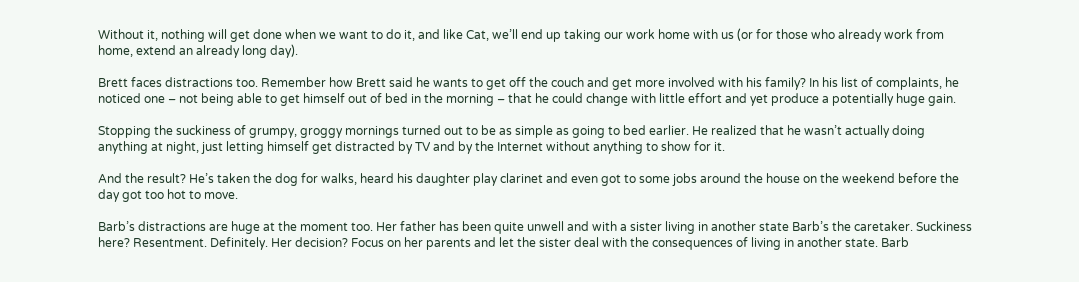Without it, nothing will get done when we want to do it, and like Cat, we’ll end up taking our work home with us (or for those who already work from home, extend an already long day).

Brett faces distractions too. Remember how Brett said he wants to get off the couch and get more involved with his family? In his list of complaints, he noticed one – not being able to get himself out of bed in the morning – that he could change with little effort and yet produce a potentially huge gain.

Stopping the suckiness of grumpy, groggy mornings turned out to be as simple as going to bed earlier. He realized that he wasn’t actually doing anything at night, just letting himself get distracted by TV and by the Internet without anything to show for it.

And the result? He’s taken the dog for walks, heard his daughter play clarinet and even got to some jobs around the house on the weekend before the day got too hot to move.

Barb’s distractions are huge at the moment too. Her father has been quite unwell and with a sister living in another state Barb’s the caretaker. Suckiness here? Resentment. Definitely. Her decision? Focus on her parents and let the sister deal with the consequences of living in another state. Barb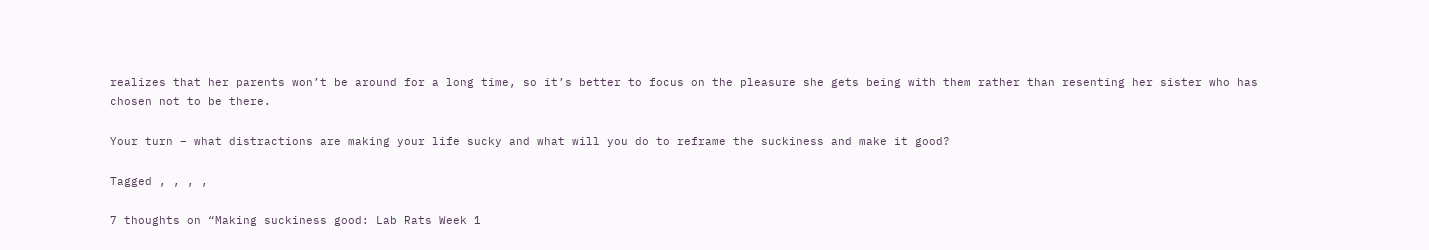realizes that her parents won’t be around for a long time, so it’s better to focus on the pleasure she gets being with them rather than resenting her sister who has chosen not to be there.

Your turn – what distractions are making your life sucky and what will you do to reframe the suckiness and make it good?

Tagged , , , ,

7 thoughts on “Making suckiness good: Lab Rats Week 1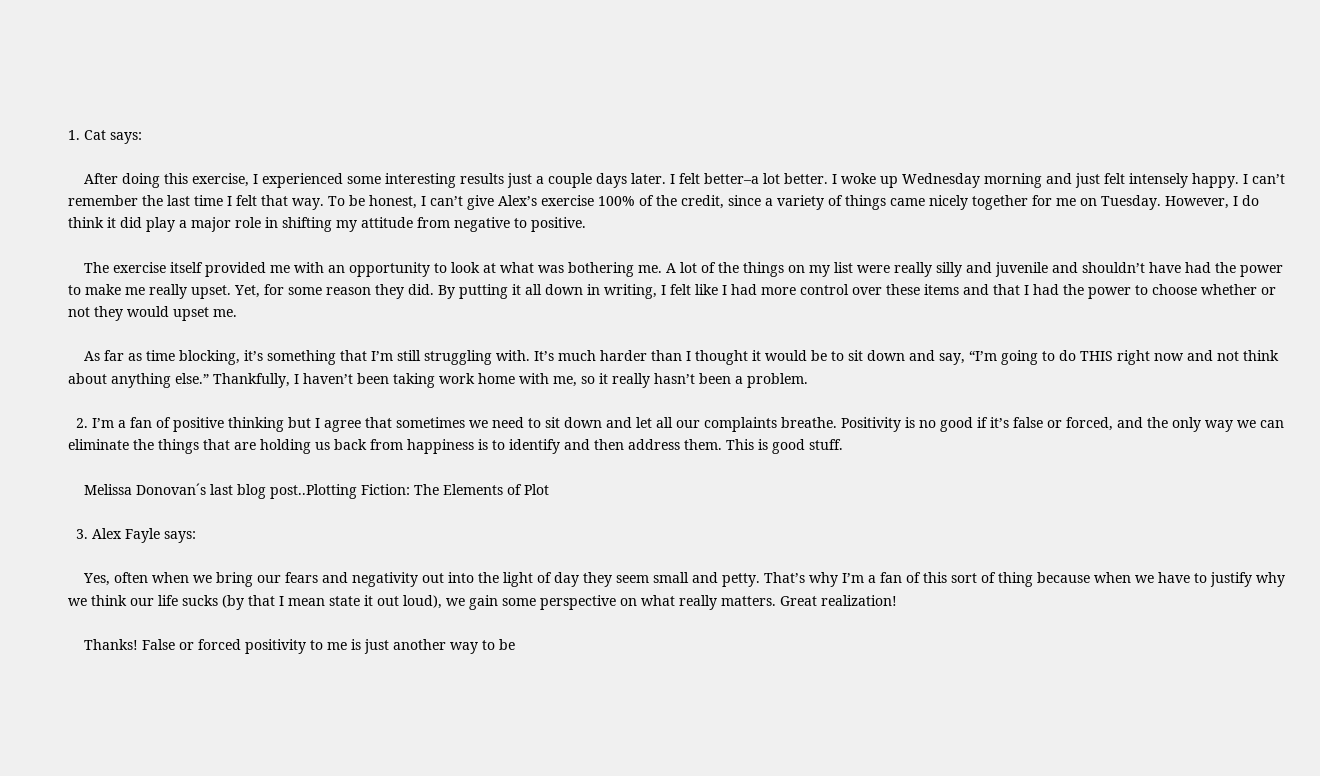1. Cat says:

    After doing this exercise, I experienced some interesting results just a couple days later. I felt better–a lot better. I woke up Wednesday morning and just felt intensely happy. I can’t remember the last time I felt that way. To be honest, I can’t give Alex’s exercise 100% of the credit, since a variety of things came nicely together for me on Tuesday. However, I do think it did play a major role in shifting my attitude from negative to positive.

    The exercise itself provided me with an opportunity to look at what was bothering me. A lot of the things on my list were really silly and juvenile and shouldn’t have had the power to make me really upset. Yet, for some reason they did. By putting it all down in writing, I felt like I had more control over these items and that I had the power to choose whether or not they would upset me.

    As far as time blocking, it’s something that I’m still struggling with. It’s much harder than I thought it would be to sit down and say, “I’m going to do THIS right now and not think about anything else.” Thankfully, I haven’t been taking work home with me, so it really hasn’t been a problem.

  2. I’m a fan of positive thinking but I agree that sometimes we need to sit down and let all our complaints breathe. Positivity is no good if it’s false or forced, and the only way we can eliminate the things that are holding us back from happiness is to identify and then address them. This is good stuff.

    Melissa Donovan´s last blog post..Plotting Fiction: The Elements of Plot

  3. Alex Fayle says:

    Yes, often when we bring our fears and negativity out into the light of day they seem small and petty. That’s why I’m a fan of this sort of thing because when we have to justify why we think our life sucks (by that I mean state it out loud), we gain some perspective on what really matters. Great realization!

    Thanks! False or forced positivity to me is just another way to be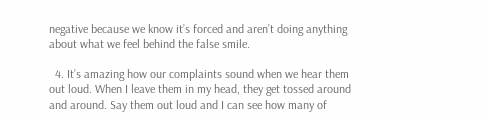negative because we know it’s forced and aren’t doing anything about what we feel behind the false smile.

  4. It’s amazing how our complaints sound when we hear them out loud. When I leave them in my head, they get tossed around and around. Say them out loud and I can see how many of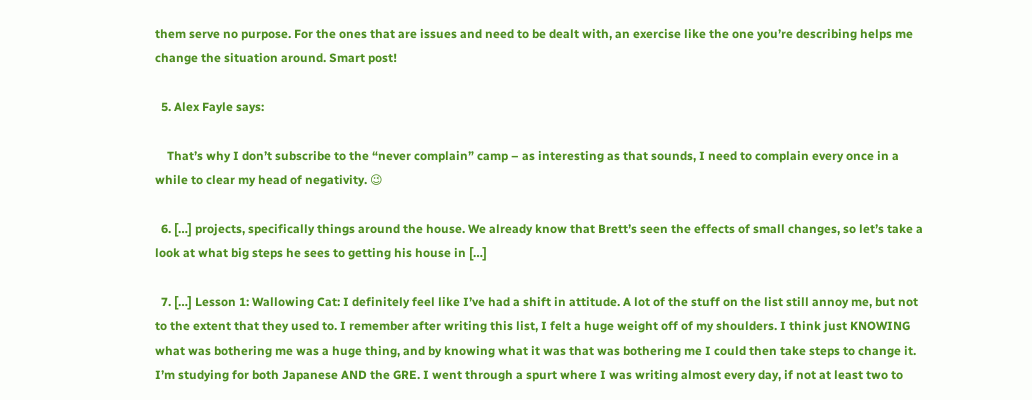them serve no purpose. For the ones that are issues and need to be dealt with, an exercise like the one you’re describing helps me change the situation around. Smart post!

  5. Alex Fayle says:

    That’s why I don’t subscribe to the “never complain” camp – as interesting as that sounds, I need to complain every once in a while to clear my head of negativity. 😉

  6. […] projects, specifically things around the house. We already know that Brett’s seen the effects of small changes, so let’s take a look at what big steps he sees to getting his house in […]

  7. […] Lesson 1: Wallowing Cat: I definitely feel like I’ve had a shift in attitude. A lot of the stuff on the list still annoy me, but not to the extent that they used to. I remember after writing this list, I felt a huge weight off of my shoulders. I think just KNOWING what was bothering me was a huge thing, and by knowing what it was that was bothering me I could then take steps to change it. I’m studying for both Japanese AND the GRE. I went through a spurt where I was writing almost every day, if not at least two to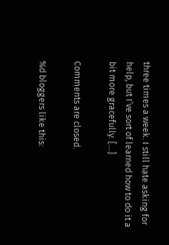three times a week. I still hate asking for help, but I’ve sort of learned how to do it a bit more gracefully. […]

Comments are closed.

%d bloggers like this: